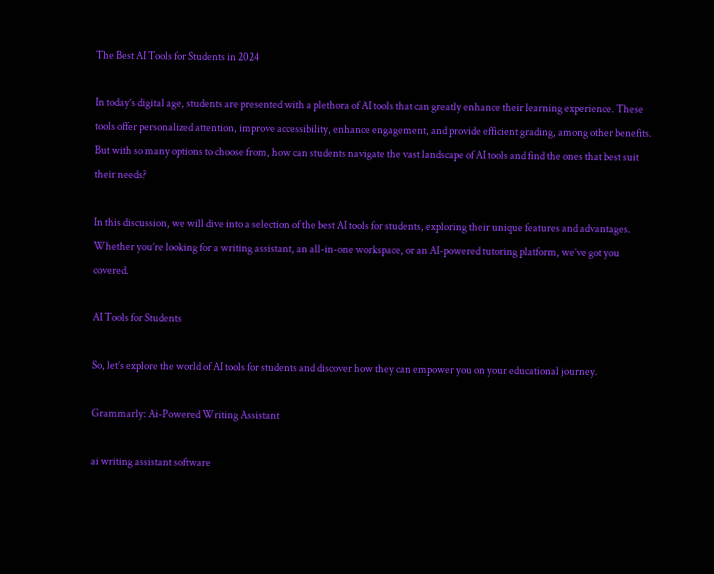The Best AI Tools for Students in 2024

In today’s digital age, students are presented with a plethora of AI tools that can greatly enhance their learning experience. These tools offer personalized attention, improve accessibility, enhance engagement, and provide efficient grading, among other benefits. But with so many options to choose from, how can students navigate the vast landscape of AI tools and find the ones that best suit their needs?

In this discussion, we will dive into a selection of the best AI tools for students, exploring their unique features and advantages. Whether you’re looking for a writing assistant, an all-in-one workspace, or an AI-powered tutoring platform, we’ve got you covered.

AI Tools for Students

So, let’s explore the world of AI tools for students and discover how they can empower you on your educational journey.

Grammarly: Ai-Powered Writing Assistant

ai writing assistant software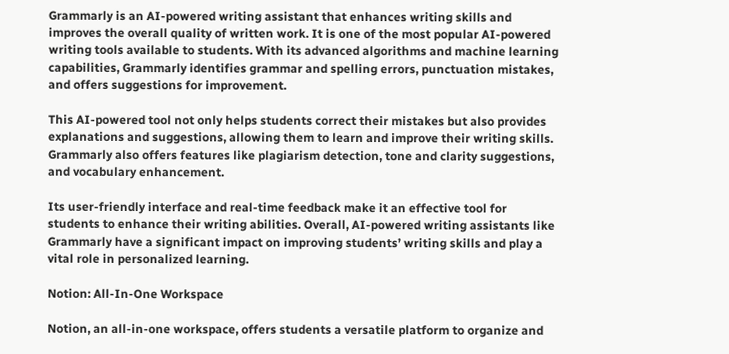Grammarly is an AI-powered writing assistant that enhances writing skills and improves the overall quality of written work. It is one of the most popular AI-powered writing tools available to students. With its advanced algorithms and machine learning capabilities, Grammarly identifies grammar and spelling errors, punctuation mistakes, and offers suggestions for improvement.

This AI-powered tool not only helps students correct their mistakes but also provides explanations and suggestions, allowing them to learn and improve their writing skills. Grammarly also offers features like plagiarism detection, tone and clarity suggestions, and vocabulary enhancement.

Its user-friendly interface and real-time feedback make it an effective tool for students to enhance their writing abilities. Overall, AI-powered writing assistants like Grammarly have a significant impact on improving students’ writing skills and play a vital role in personalized learning.

Notion: All-In-One Workspace

Notion, an all-in-one workspace, offers students a versatile platform to organize and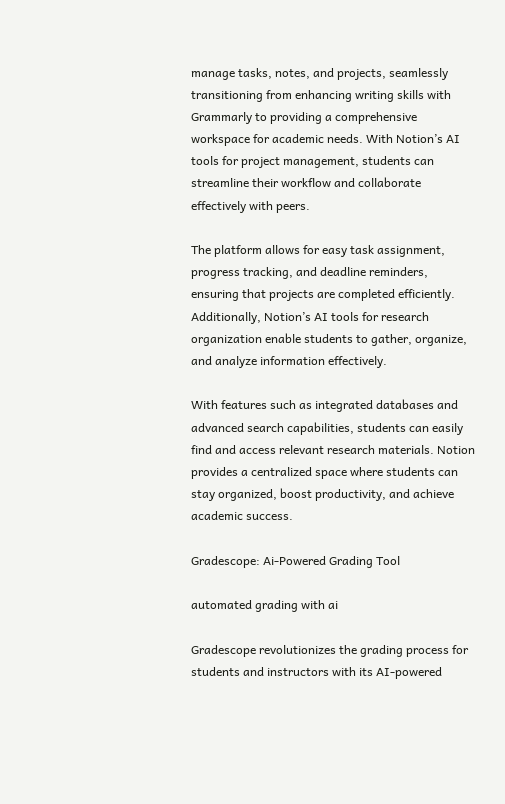manage tasks, notes, and projects, seamlessly transitioning from enhancing writing skills with Grammarly to providing a comprehensive workspace for academic needs. With Notion’s AI tools for project management, students can streamline their workflow and collaborate effectively with peers.

The platform allows for easy task assignment, progress tracking, and deadline reminders, ensuring that projects are completed efficiently. Additionally, Notion’s AI tools for research organization enable students to gather, organize, and analyze information effectively.

With features such as integrated databases and advanced search capabilities, students can easily find and access relevant research materials. Notion provides a centralized space where students can stay organized, boost productivity, and achieve academic success.

Gradescope: Ai-Powered Grading Tool

automated grading with ai

Gradescope revolutionizes the grading process for students and instructors with its AI-powered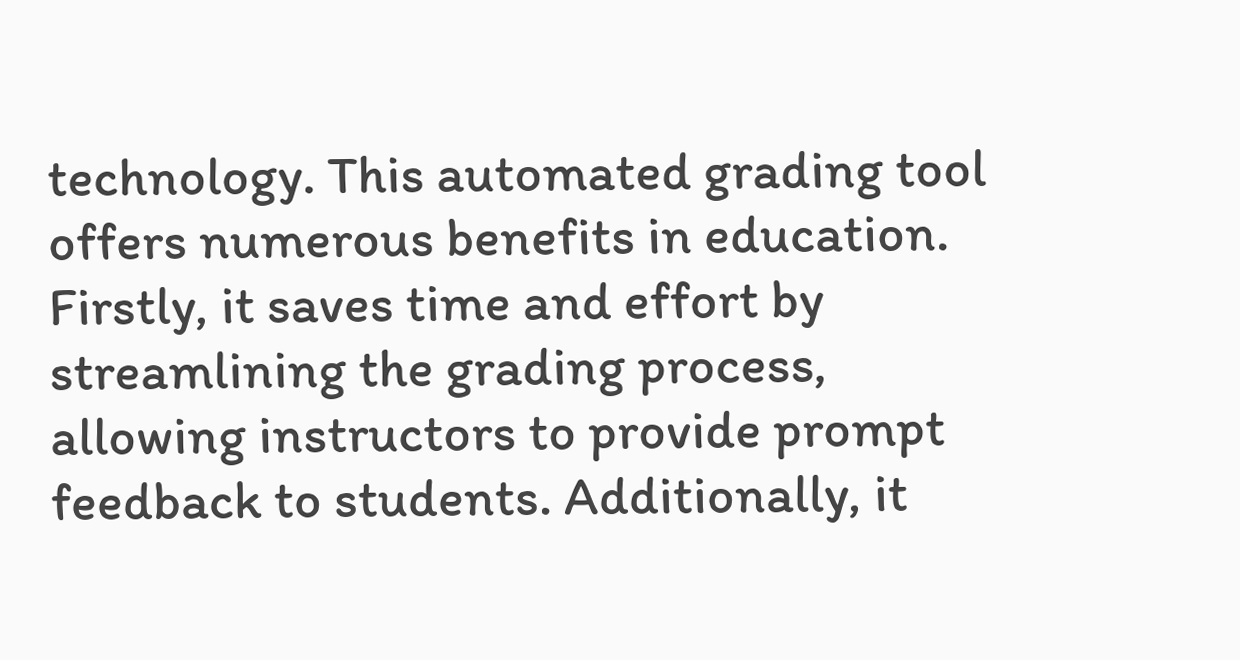technology. This automated grading tool offers numerous benefits in education. Firstly, it saves time and effort by streamlining the grading process, allowing instructors to provide prompt feedback to students. Additionally, it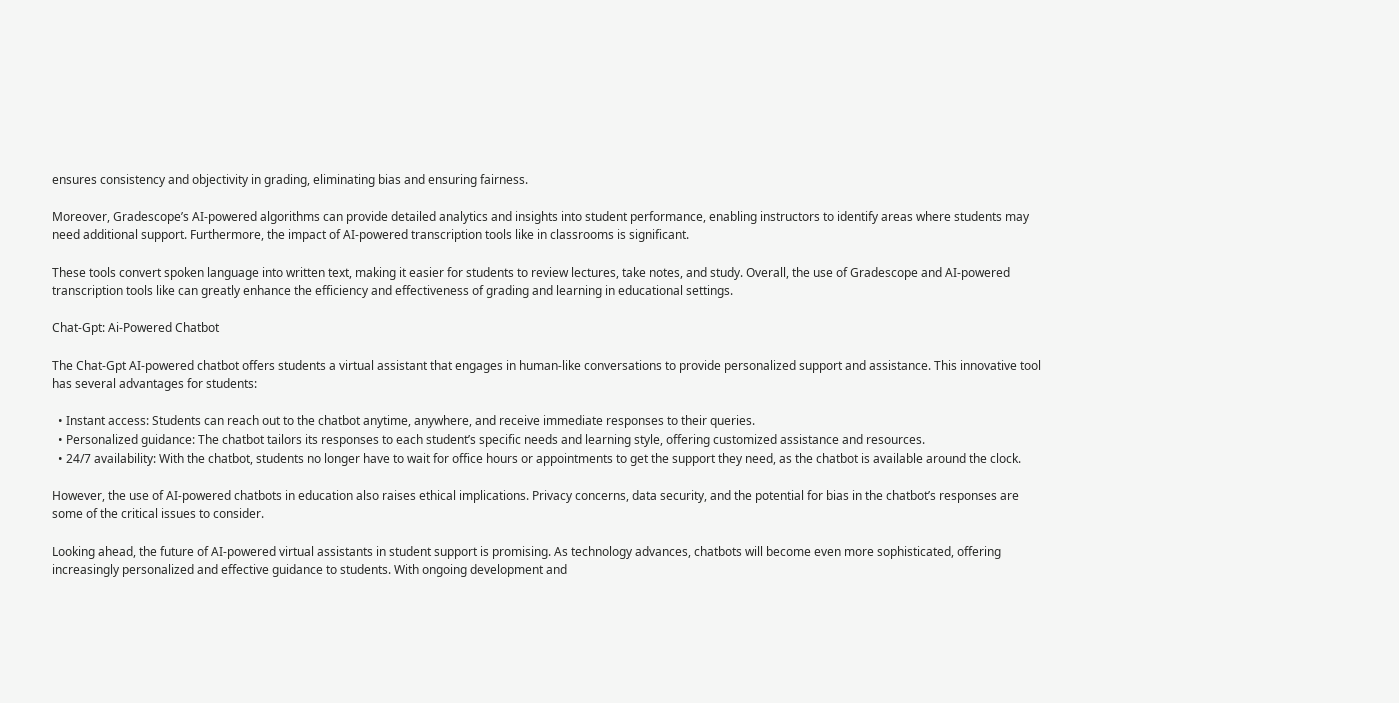ensures consistency and objectivity in grading, eliminating bias and ensuring fairness.

Moreover, Gradescope’s AI-powered algorithms can provide detailed analytics and insights into student performance, enabling instructors to identify areas where students may need additional support. Furthermore, the impact of AI-powered transcription tools like in classrooms is significant.

These tools convert spoken language into written text, making it easier for students to review lectures, take notes, and study. Overall, the use of Gradescope and AI-powered transcription tools like can greatly enhance the efficiency and effectiveness of grading and learning in educational settings.

Chat-Gpt: Ai-Powered Chatbot

The Chat-Gpt AI-powered chatbot offers students a virtual assistant that engages in human-like conversations to provide personalized support and assistance. This innovative tool has several advantages for students:

  • Instant access: Students can reach out to the chatbot anytime, anywhere, and receive immediate responses to their queries.
  • Personalized guidance: The chatbot tailors its responses to each student’s specific needs and learning style, offering customized assistance and resources.
  • 24/7 availability: With the chatbot, students no longer have to wait for office hours or appointments to get the support they need, as the chatbot is available around the clock.

However, the use of AI-powered chatbots in education also raises ethical implications. Privacy concerns, data security, and the potential for bias in the chatbot’s responses are some of the critical issues to consider.

Looking ahead, the future of AI-powered virtual assistants in student support is promising. As technology advances, chatbots will become even more sophisticated, offering increasingly personalized and effective guidance to students. With ongoing development and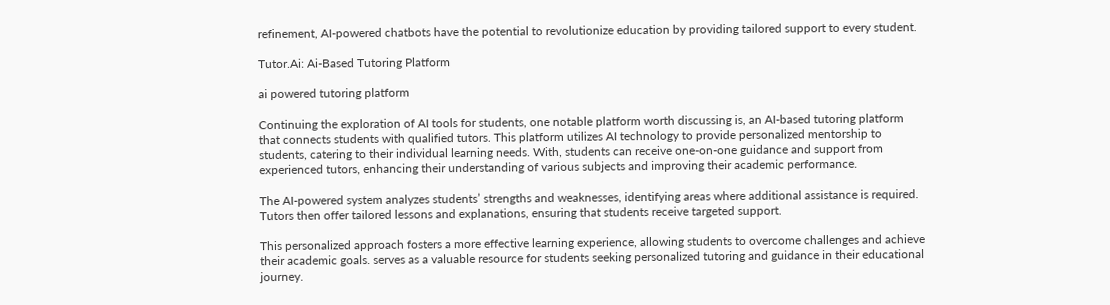refinement, AI-powered chatbots have the potential to revolutionize education by providing tailored support to every student.

Tutor.Ai: Ai-Based Tutoring Platform

ai powered tutoring platform

Continuing the exploration of AI tools for students, one notable platform worth discussing is, an AI-based tutoring platform that connects students with qualified tutors. This platform utilizes AI technology to provide personalized mentorship to students, catering to their individual learning needs. With, students can receive one-on-one guidance and support from experienced tutors, enhancing their understanding of various subjects and improving their academic performance.

The AI-powered system analyzes students’ strengths and weaknesses, identifying areas where additional assistance is required. Tutors then offer tailored lessons and explanations, ensuring that students receive targeted support.

This personalized approach fosters a more effective learning experience, allowing students to overcome challenges and achieve their academic goals. serves as a valuable resource for students seeking personalized tutoring and guidance in their educational journey.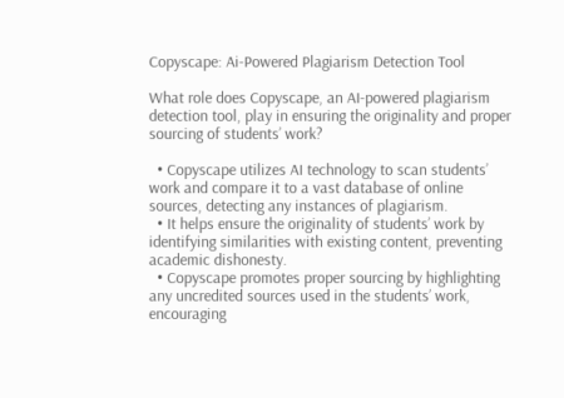Copyscape: Ai-Powered Plagiarism Detection Tool

What role does Copyscape, an AI-powered plagiarism detection tool, play in ensuring the originality and proper sourcing of students’ work?

  • Copyscape utilizes AI technology to scan students’ work and compare it to a vast database of online sources, detecting any instances of plagiarism.
  • It helps ensure the originality of students’ work by identifying similarities with existing content, preventing academic dishonesty.
  • Copyscape promotes proper sourcing by highlighting any uncredited sources used in the students’ work, encouraging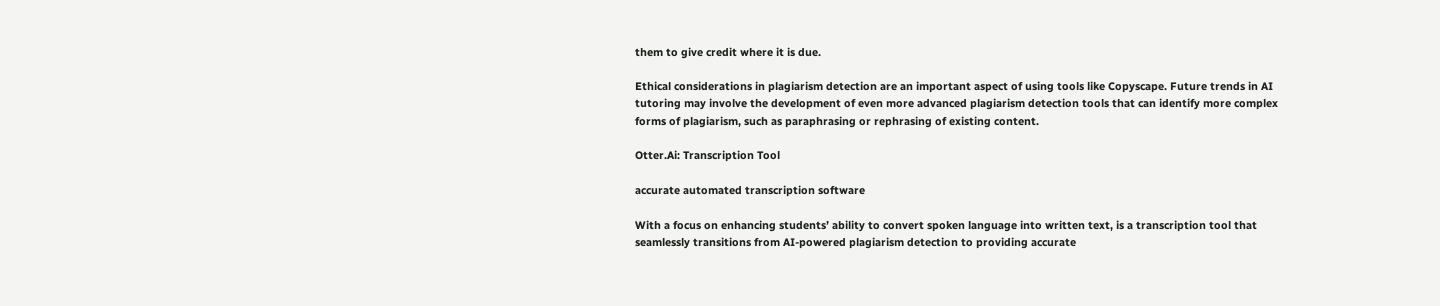them to give credit where it is due.

Ethical considerations in plagiarism detection are an important aspect of using tools like Copyscape. Future trends in AI tutoring may involve the development of even more advanced plagiarism detection tools that can identify more complex forms of plagiarism, such as paraphrasing or rephrasing of existing content.

Otter.Ai: Transcription Tool

accurate automated transcription software

With a focus on enhancing students’ ability to convert spoken language into written text, is a transcription tool that seamlessly transitions from AI-powered plagiarism detection to providing accurate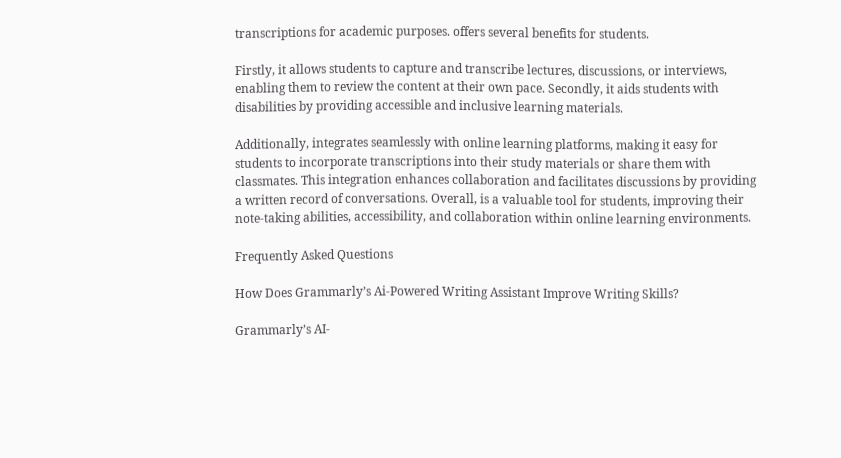transcriptions for academic purposes. offers several benefits for students.

Firstly, it allows students to capture and transcribe lectures, discussions, or interviews, enabling them to review the content at their own pace. Secondly, it aids students with disabilities by providing accessible and inclusive learning materials.

Additionally, integrates seamlessly with online learning platforms, making it easy for students to incorporate transcriptions into their study materials or share them with classmates. This integration enhances collaboration and facilitates discussions by providing a written record of conversations. Overall, is a valuable tool for students, improving their note-taking abilities, accessibility, and collaboration within online learning environments.

Frequently Asked Questions

How Does Grammarly’s Ai-Powered Writing Assistant Improve Writing Skills?

Grammarly’s AI-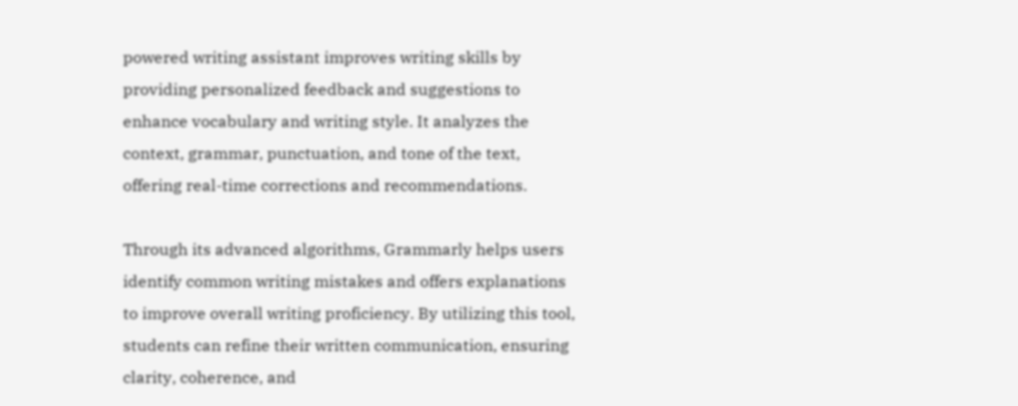powered writing assistant improves writing skills by providing personalized feedback and suggestions to enhance vocabulary and writing style. It analyzes the context, grammar, punctuation, and tone of the text, offering real-time corrections and recommendations.

Through its advanced algorithms, Grammarly helps users identify common writing mistakes and offers explanations to improve overall writing proficiency. By utilizing this tool, students can refine their written communication, ensuring clarity, coherence, and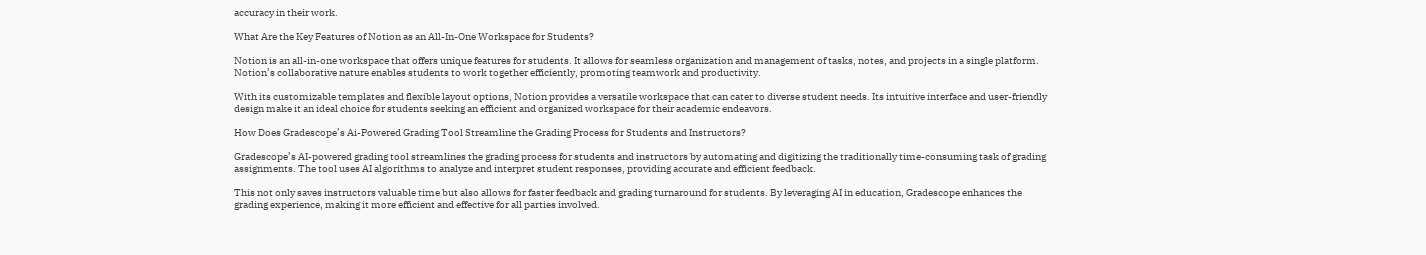accuracy in their work.

What Are the Key Features of Notion as an All-In-One Workspace for Students?

Notion is an all-in-one workspace that offers unique features for students. It allows for seamless organization and management of tasks, notes, and projects in a single platform. Notion’s collaborative nature enables students to work together efficiently, promoting teamwork and productivity.

With its customizable templates and flexible layout options, Notion provides a versatile workspace that can cater to diverse student needs. Its intuitive interface and user-friendly design make it an ideal choice for students seeking an efficient and organized workspace for their academic endeavors.

How Does Gradescope’s Ai-Powered Grading Tool Streamline the Grading Process for Students and Instructors?

Gradescope’s AI-powered grading tool streamlines the grading process for students and instructors by automating and digitizing the traditionally time-consuming task of grading assignments. The tool uses AI algorithms to analyze and interpret student responses, providing accurate and efficient feedback.

This not only saves instructors valuable time but also allows for faster feedback and grading turnaround for students. By leveraging AI in education, Gradescope enhances the grading experience, making it more efficient and effective for all parties involved.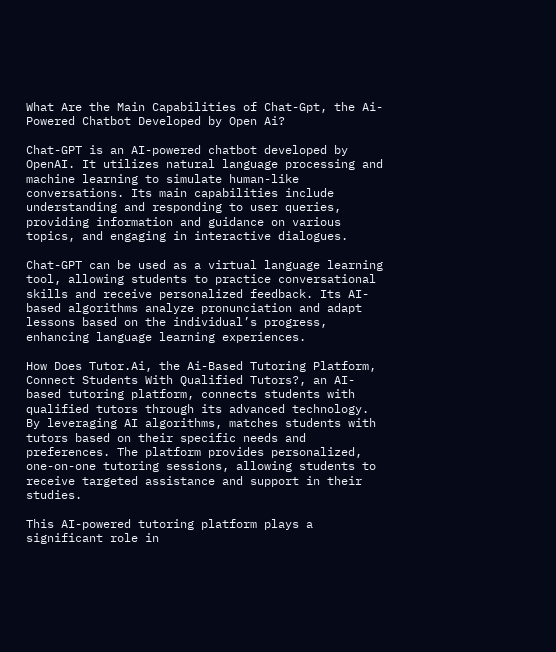What Are the Main Capabilities of Chat-Gpt, the Ai-Powered Chatbot Developed by Open Ai?

Chat-GPT is an AI-powered chatbot developed by OpenAI. It utilizes natural language processing and machine learning to simulate human-like conversations. Its main capabilities include understanding and responding to user queries, providing information and guidance on various topics, and engaging in interactive dialogues.

Chat-GPT can be used as a virtual language learning tool, allowing students to practice conversational skills and receive personalized feedback. Its AI-based algorithms analyze pronunciation and adapt lessons based on the individual’s progress, enhancing language learning experiences.

How Does Tutor.Ai, the Ai-Based Tutoring Platform, Connect Students With Qualified Tutors?, an AI-based tutoring platform, connects students with qualified tutors through its advanced technology. By leveraging AI algorithms, matches students with tutors based on their specific needs and preferences. The platform provides personalized, one-on-one tutoring sessions, allowing students to receive targeted assistance and support in their studies.

This AI-powered tutoring platform plays a significant role in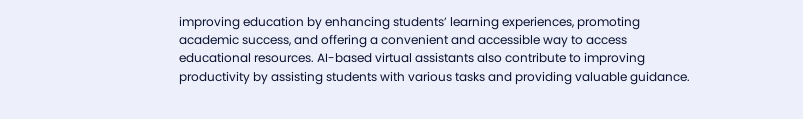improving education by enhancing students’ learning experiences, promoting academic success, and offering a convenient and accessible way to access educational resources. AI-based virtual assistants also contribute to improving productivity by assisting students with various tasks and providing valuable guidance.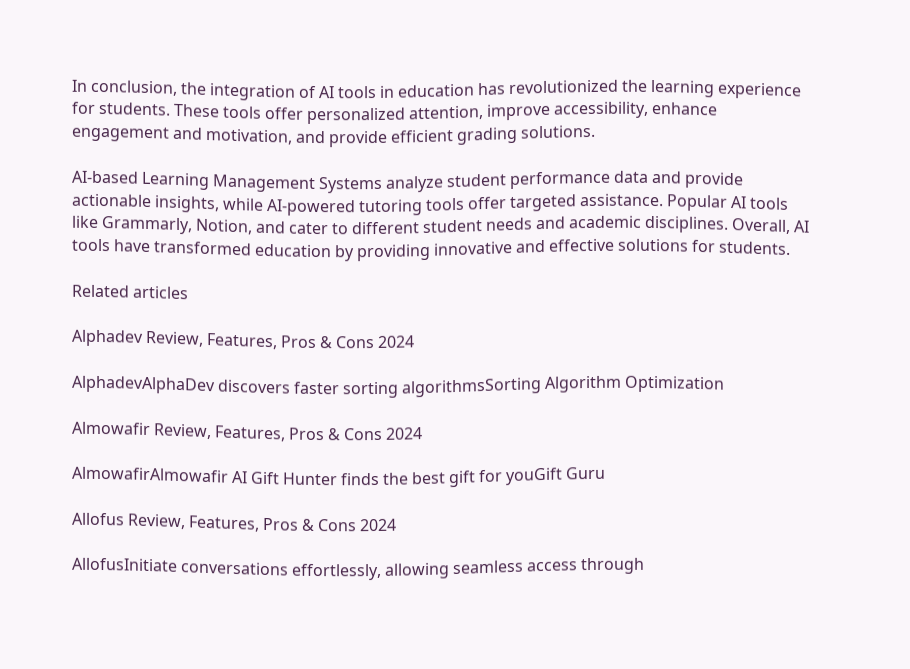In conclusion, the integration of AI tools in education has revolutionized the learning experience for students. These tools offer personalized attention, improve accessibility, enhance engagement and motivation, and provide efficient grading solutions.

AI-based Learning Management Systems analyze student performance data and provide actionable insights, while AI-powered tutoring tools offer targeted assistance. Popular AI tools like Grammarly, Notion, and cater to different student needs and academic disciplines. Overall, AI tools have transformed education by providing innovative and effective solutions for students.

Related articles

Alphadev Review, Features, Pros & Cons 2024

AlphadevAlphaDev discovers faster sorting algorithmsSorting Algorithm Optimization

Almowafir Review, Features, Pros & Cons 2024

AlmowafirAlmowafir AI Gift Hunter finds the best gift for youGift Guru

Allofus Review, Features, Pros & Cons 2024

AllofusInitiate conversations effortlessly, allowing seamless access through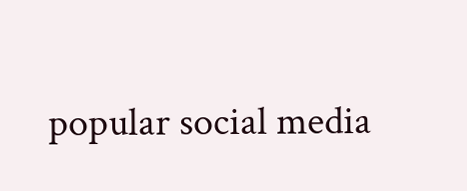popular social media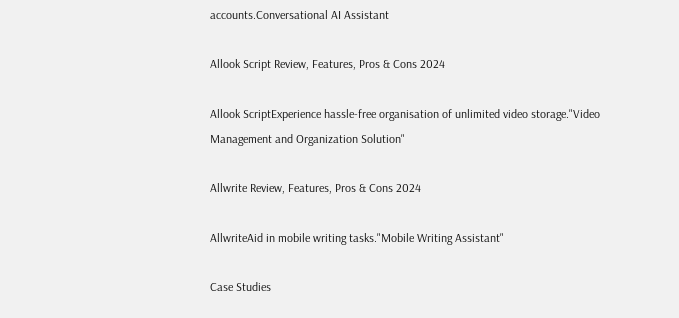accounts.Conversational AI Assistant

Allook Script Review, Features, Pros & Cons 2024

Allook ScriptExperience hassle-free organisation of unlimited video storage."Video Management and Organization Solution"

Allwrite Review, Features, Pros & Cons 2024

AllwriteAid in mobile writing tasks."Mobile Writing Assistant"

Case Studies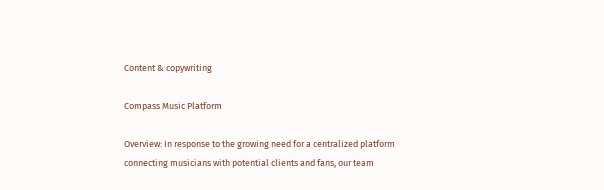Content & copywriting

Compass Music Platform

Overview: In response to the growing need for a centralized platform connecting musicians with potential clients and fans, our team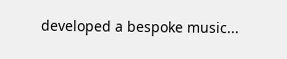developed a bespoke music...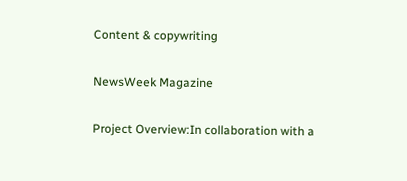Content & copywriting

NewsWeek Magazine

Project Overview:In collaboration with a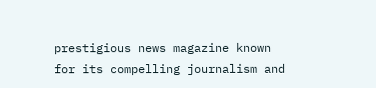prestigious news magazine known for its compelling journalism and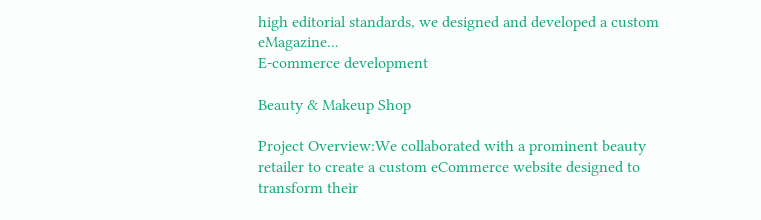high editorial standards, we designed and developed a custom eMagazine...
E-commerce development

Beauty & Makeup Shop

Project Overview:We collaborated with a prominent beauty retailer to create a custom eCommerce website designed to transform their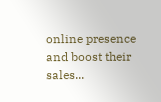online presence and boost their sales...